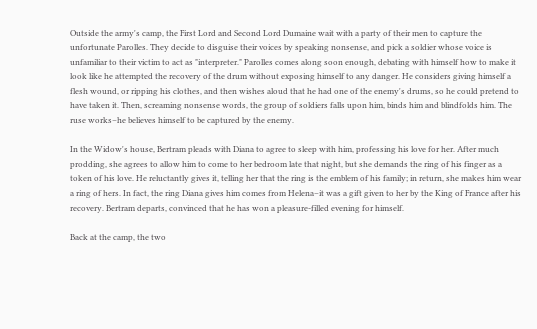Outside the army's camp, the First Lord and Second Lord Dumaine wait with a party of their men to capture the unfortunate Parolles. They decide to disguise their voices by speaking nonsense, and pick a soldier whose voice is unfamiliar to their victim to act as "interpreter." Parolles comes along soon enough, debating with himself how to make it look like he attempted the recovery of the drum without exposing himself to any danger. He considers giving himself a flesh wound, or ripping his clothes, and then wishes aloud that he had one of the enemy's drums, so he could pretend to have taken it. Then, screaming nonsense words, the group of soldiers falls upon him, binds him and blindfolds him. The ruse works–he believes himself to be captured by the enemy.

In the Widow's house, Bertram pleads with Diana to agree to sleep with him, professing his love for her. After much prodding, she agrees to allow him to come to her bedroom late that night, but she demands the ring of his finger as a token of his love. He reluctantly gives it, telling her that the ring is the emblem of his family; in return, she makes him wear a ring of hers. In fact, the ring Diana gives him comes from Helena–it was a gift given to her by the King of France after his recovery. Bertram departs, convinced that he has won a pleasure-filled evening for himself.

Back at the camp, the two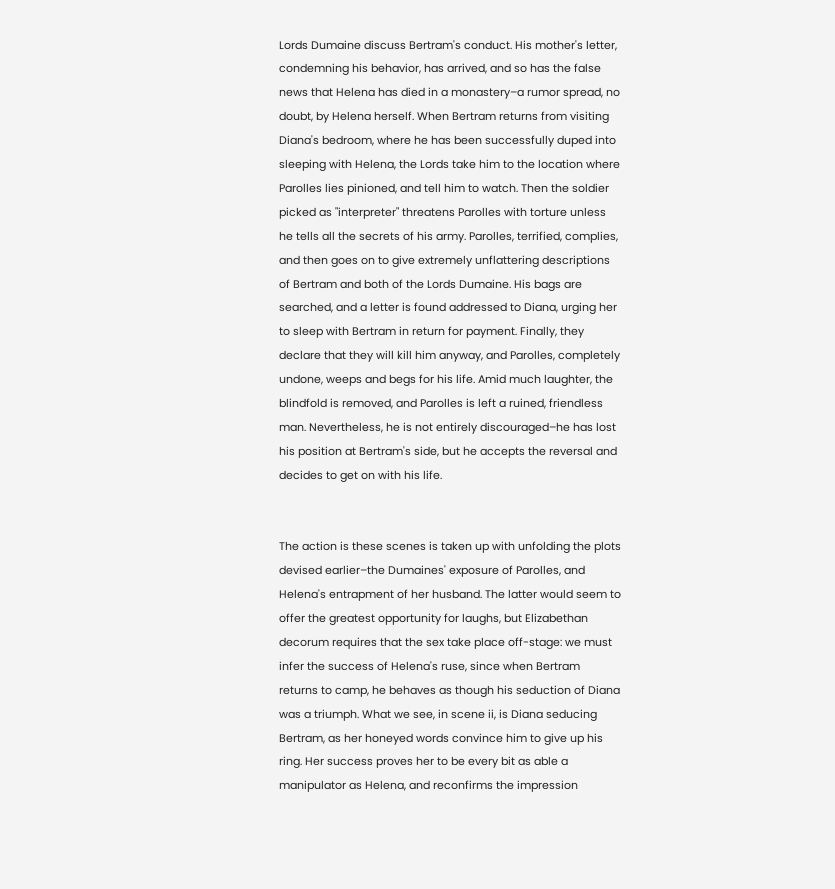Lords Dumaine discuss Bertram's conduct. His mother's letter, condemning his behavior, has arrived, and so has the false news that Helena has died in a monastery–a rumor spread, no doubt, by Helena herself. When Bertram returns from visiting Diana's bedroom, where he has been successfully duped into sleeping with Helena, the Lords take him to the location where Parolles lies pinioned, and tell him to watch. Then the soldier picked as "interpreter" threatens Parolles with torture unless he tells all the secrets of his army. Parolles, terrified, complies, and then goes on to give extremely unflattering descriptions of Bertram and both of the Lords Dumaine. His bags are searched, and a letter is found addressed to Diana, urging her to sleep with Bertram in return for payment. Finally, they declare that they will kill him anyway, and Parolles, completely undone, weeps and begs for his life. Amid much laughter, the blindfold is removed, and Parolles is left a ruined, friendless man. Nevertheless, he is not entirely discouraged–he has lost his position at Bertram's side, but he accepts the reversal and decides to get on with his life.


The action is these scenes is taken up with unfolding the plots devised earlier–the Dumaines' exposure of Parolles, and Helena's entrapment of her husband. The latter would seem to offer the greatest opportunity for laughs, but Elizabethan decorum requires that the sex take place off-stage: we must infer the success of Helena's ruse, since when Bertram returns to camp, he behaves as though his seduction of Diana was a triumph. What we see, in scene ii, is Diana seducing Bertram, as her honeyed words convince him to give up his ring. Her success proves her to be every bit as able a manipulator as Helena, and reconfirms the impression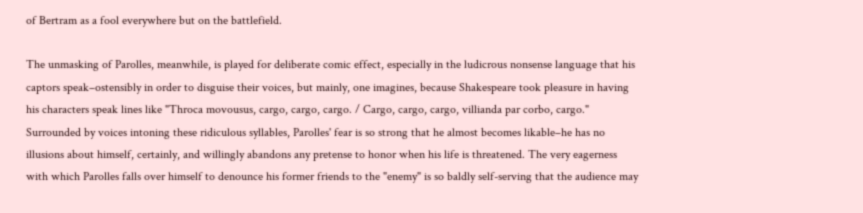of Bertram as a fool everywhere but on the battlefield.

The unmasking of Parolles, meanwhile, is played for deliberate comic effect, especially in the ludicrous nonsense language that his captors speak–ostensibly in order to disguise their voices, but mainly, one imagines, because Shakespeare took pleasure in having his characters speak lines like "Throca movousus, cargo, cargo, cargo. / Cargo, cargo, cargo, villianda par corbo, cargo." Surrounded by voices intoning these ridiculous syllables, Parolles' fear is so strong that he almost becomes likable–he has no illusions about himself, certainly, and willingly abandons any pretense to honor when his life is threatened. The very eagerness with which Parolles falls over himself to denounce his former friends to the "enemy" is so baldly self-serving that the audience may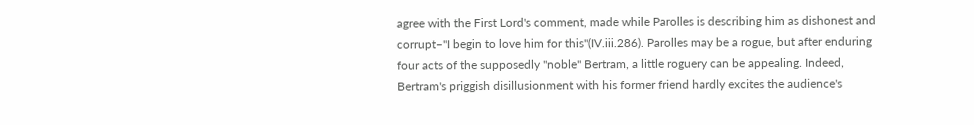agree with the First Lord's comment, made while Parolles is describing him as dishonest and corrupt–"I begin to love him for this"(IV.iii.286). Parolles may be a rogue, but after enduring four acts of the supposedly "noble" Bertram, a little roguery can be appealing. Indeed, Bertram's priggish disillusionment with his former friend hardly excites the audience's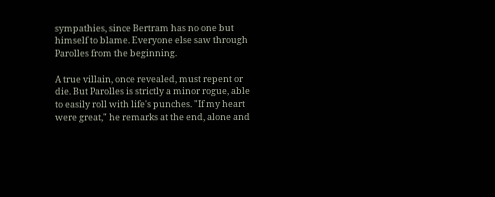sympathies, since Bertram has no one but himself to blame. Everyone else saw through Parolles from the beginning.

A true villain, once revealed, must repent or die. But Parolles is strictly a minor rogue, able to easily roll with life's punches. "If my heart were great," he remarks at the end, alone and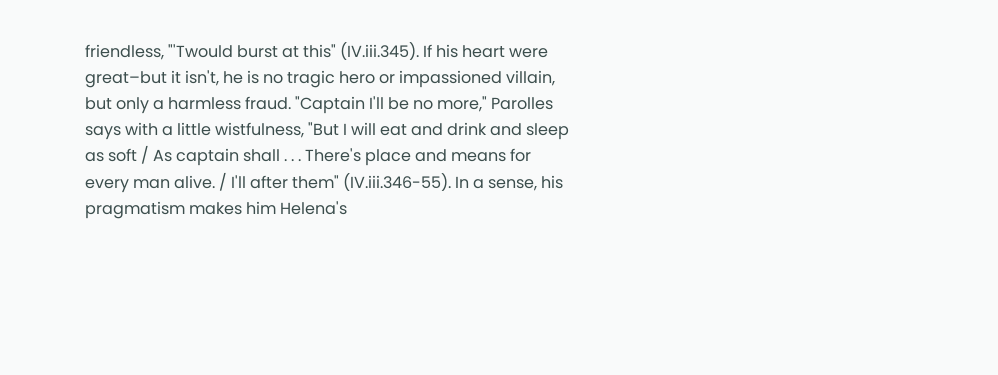friendless, "'Twould burst at this" (IV.iii.345). If his heart were great–but it isn't, he is no tragic hero or impassioned villain, but only a harmless fraud. "Captain I'll be no more," Parolles says with a little wistfulness, "But I will eat and drink and sleep as soft / As captain shall . . . There's place and means for every man alive. / I'll after them" (IV.iii.346-55). In a sense, his pragmatism makes him Helena's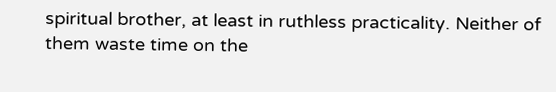spiritual brother, at least in ruthless practicality. Neither of them waste time on the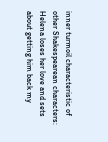inner turmoil characteristic of other Shakespearean characters: Helena loses her love and sets about getting him back my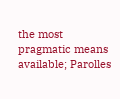the most pragmatic means available; Parolles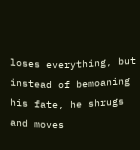loses everything, but instead of bemoaning his fate, he shrugs and moves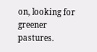on, looking for greener pastures.